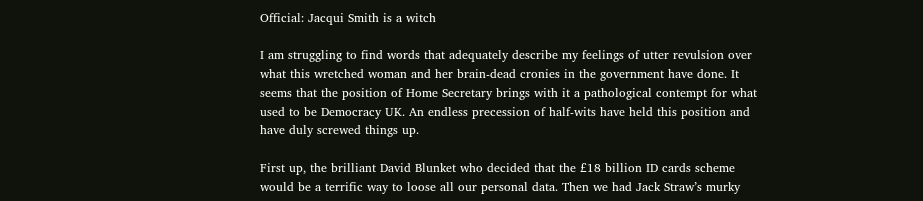Official: Jacqui Smith is a witch

I am struggling to find words that adequately describe my feelings of utter revulsion over what this wretched woman and her brain-dead cronies in the government have done. It seems that the position of Home Secretary brings with it a pathological contempt for what used to be Democracy UK. An endless precession of half-wits have held this position and have duly screwed things up.

First up, the brilliant David Blunket who decided that the £18 billion ID cards scheme would be a terrific way to loose all our personal data. Then we had Jack Straw’s murky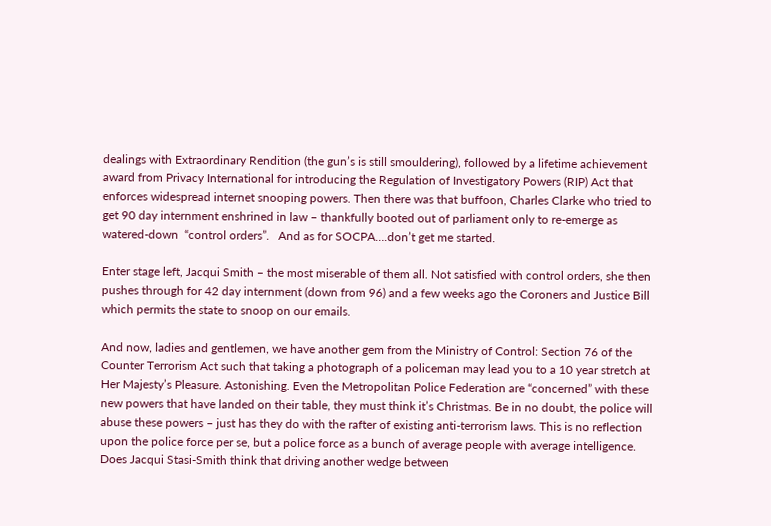dealings with Extraordinary Rendition (the gun’s is still smouldering), followed by a lifetime achievement award from Privacy International for introducing the Regulation of Investigatory Powers (RIP) Act that enforces widespread internet snooping powers. Then there was that buffoon, Charles Clarke who tried to get 90 day internment enshrined in law – thankfully booted out of parliament only to re-emerge as watered-down  “control orders”.   And as for SOCPA….don’t get me started.

Enter stage left, Jacqui Smith – the most miserable of them all. Not satisfied with control orders, she then pushes through for 42 day internment (down from 96) and a few weeks ago the Coroners and Justice Bill which permits the state to snoop on our emails.

And now, ladies and gentlemen, we have another gem from the Ministry of Control: Section 76 of the Counter Terrorism Act such that taking a photograph of a policeman may lead you to a 10 year stretch at Her Majesty’s Pleasure. Astonishing. Even the Metropolitan Police Federation are “concerned” with these new powers that have landed on their table, they must think it’s Christmas. Be in no doubt, the police will abuse these powers – just has they do with the rafter of existing anti-terrorism laws. This is no reflection upon the police force per se, but a police force as a bunch of average people with average intelligence. Does Jacqui Stasi-Smith think that driving another wedge between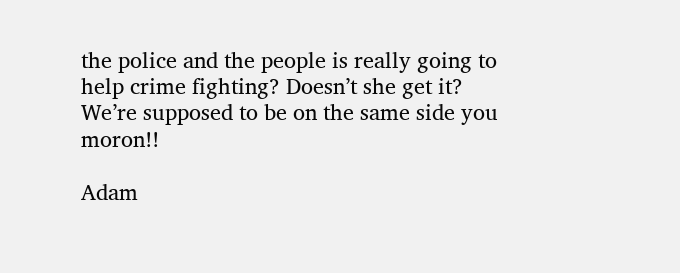the police and the people is really going to help crime fighting? Doesn’t she get it? We’re supposed to be on the same side you moron!!

Adam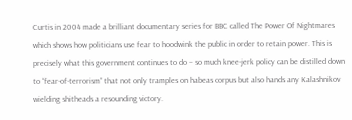Curtis in 2004 made a brilliant documentary series for BBC called The Power Of Nightmares which shows how politicians use fear to hoodwink the public in order to retain power. This is precisely what this government continues to do – so much knee-jerk policy can be distilled down to “fear-of-terrorism” that not only tramples on habeas corpus but also hands any Kalashnikov wielding shitheads a resounding victory.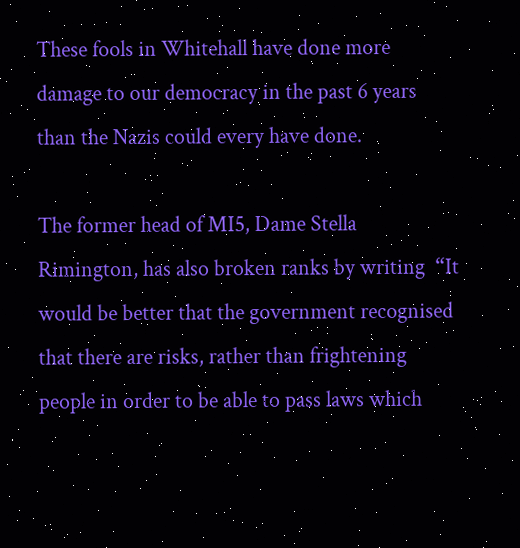These fools in Whitehall have done more damage to our democracy in the past 6 years than the Nazis could every have done.

The former head of MI5, Dame Stella Rimington, has also broken ranks by writing  “It would be better that the government recognised that there are risks, rather than frightening people in order to be able to pass laws which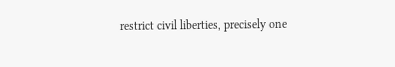restrict civil liberties, precisely one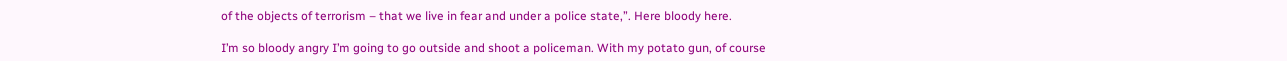of the objects of terrorism – that we live in fear and under a police state,”. Here bloody here.

I’m so bloody angry I’m going to go outside and shoot a policeman. With my potato gun, of course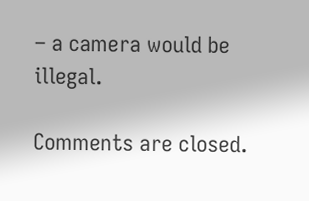– a camera would be illegal.

Comments are closed.